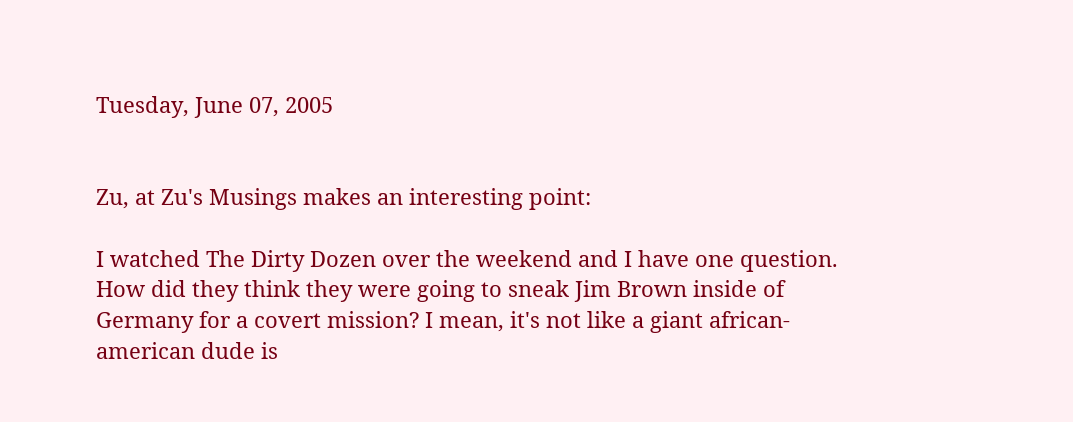Tuesday, June 07, 2005


Zu, at Zu's Musings makes an interesting point:

I watched The Dirty Dozen over the weekend and I have one question. How did they think they were going to sneak Jim Brown inside of Germany for a covert mission? I mean, it's not like a giant african-american dude is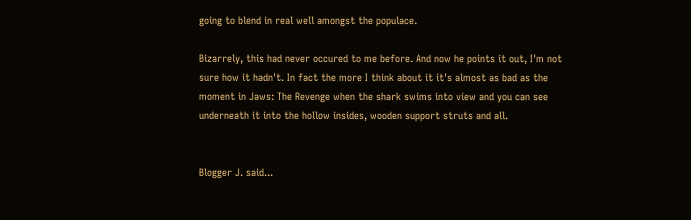going to blend in real well amongst the populace.

Bizarrely, this had never occured to me before. And now he points it out, I'm not sure how it hadn't. In fact the more I think about it it's almost as bad as the moment in Jaws: The Revenge when the shark swims into view and you can see underneath it into the hollow insides, wooden support struts and all.


Blogger J. said...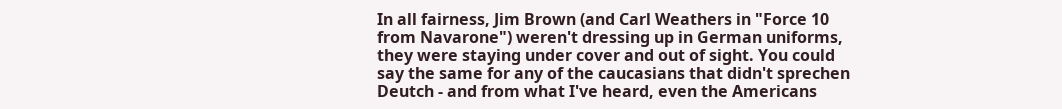In all fairness, Jim Brown (and Carl Weathers in "Force 10 from Navarone") weren't dressing up in German uniforms, they were staying under cover and out of sight. You could say the same for any of the caucasians that didn't sprechen Deutch - and from what I've heard, even the Americans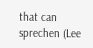that can sprechen (Lee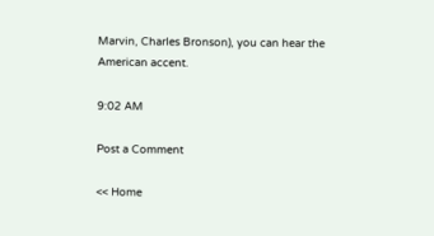Marvin, Charles Bronson), you can hear the American accent.

9:02 AM

Post a Comment

<< Home